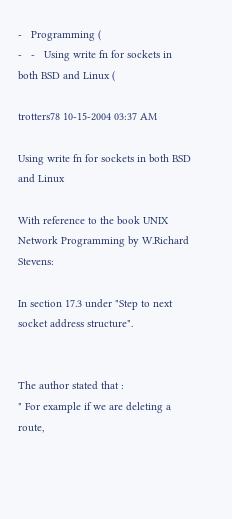-   Programming (
-   -   Using write fn for sockets in both BSD and Linux (

trotters78 10-15-2004 03:37 AM

Using write fn for sockets in both BSD and Linux

With reference to the book UNIX Network Programming by W.Richard Stevens:

In section 17.3 under "Step to next socket address structure".


The author stated that :
" For example if we are deleting a route,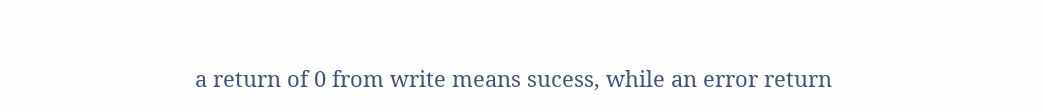a return of 0 from write means sucess, while an error return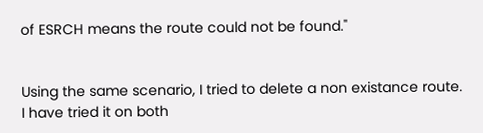of ESRCH means the route could not be found."


Using the same scenario, I tried to delete a non existance route.
I have tried it on both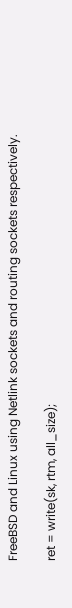FreeBSD and Linux using Netlink sockets and routing sockets respectively.

ret = write(sk, rtm, all_size);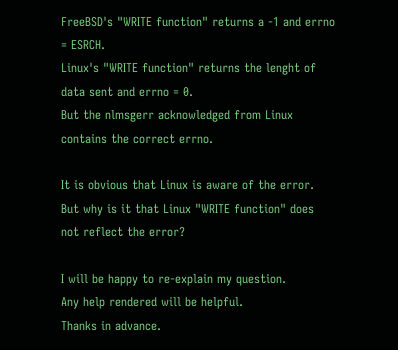FreeBSD's "WRITE function" returns a -1 and errno = ESRCH.
Linux's "WRITE function" returns the lenght of data sent and errno = 0.
But the nlmsgerr acknowledged from Linux contains the correct errno.

It is obvious that Linux is aware of the error.
But why is it that Linux "WRITE function" does not reflect the error?

I will be happy to re-explain my question.
Any help rendered will be helpful.
Thanks in advance.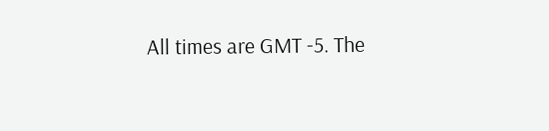All times are GMT -5. The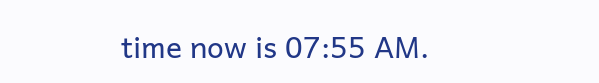time now is 07:55 AM.